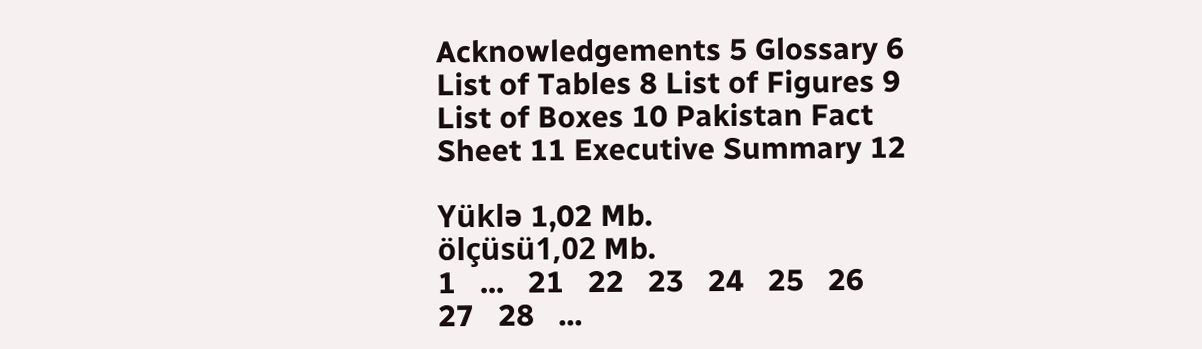Acknowledgements 5 Glossary 6 List of Tables 8 List of Figures 9 List of Boxes 10 Pakistan Fact Sheet 11 Executive Summary 12

Yüklə 1,02 Mb.
ölçüsü1,02 Mb.
1   ...   21   22   23   24   25   26   27   28   ...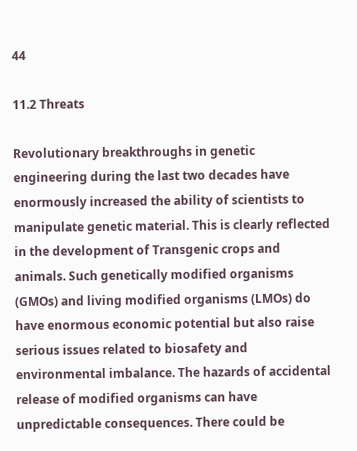44

11.2 Threats

Revolutionary breakthroughs in genetic engineering during the last two decades have enormously increased the ability of scientists to manipulate genetic material. This is clearly reflected in the development of Transgenic crops and animals. Such genetically modified organisms (GMOs) and living modified organisms (LMOs) do have enormous economic potential but also raise serious issues related to biosafety and environmental imbalance. The hazards of accidental release of modified organisms can have unpredictable consequences. There could be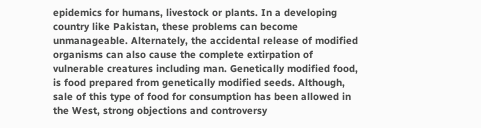epidemics for humans, livestock or plants. In a developing country like Pakistan, these problems can become unmanageable. Alternately, the accidental release of modified organisms can also cause the complete extirpation of vulnerable creatures including man. Genetically modified food, is food prepared from genetically modified seeds. Although, sale of this type of food for consumption has been allowed in the West, strong objections and controversy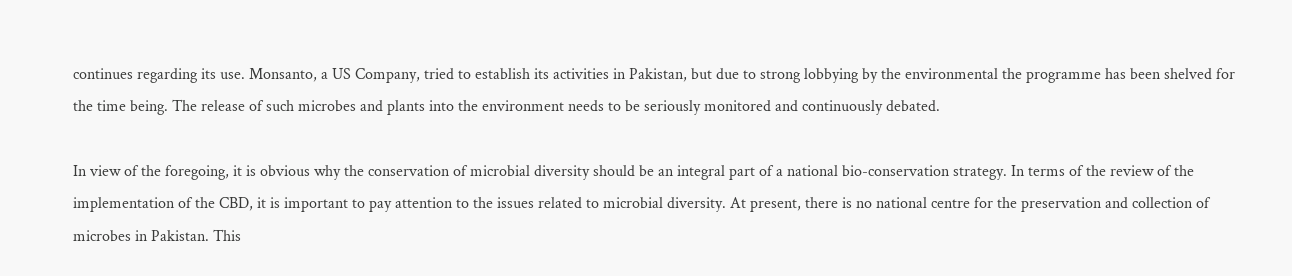continues regarding its use. Monsanto, a US Company, tried to establish its activities in Pakistan, but due to strong lobbying by the environmental the programme has been shelved for the time being. The release of such microbes and plants into the environment needs to be seriously monitored and continuously debated.

In view of the foregoing, it is obvious why the conservation of microbial diversity should be an integral part of a national bio-conservation strategy. In terms of the review of the implementation of the CBD, it is important to pay attention to the issues related to microbial diversity. At present, there is no national centre for the preservation and collection of microbes in Pakistan. This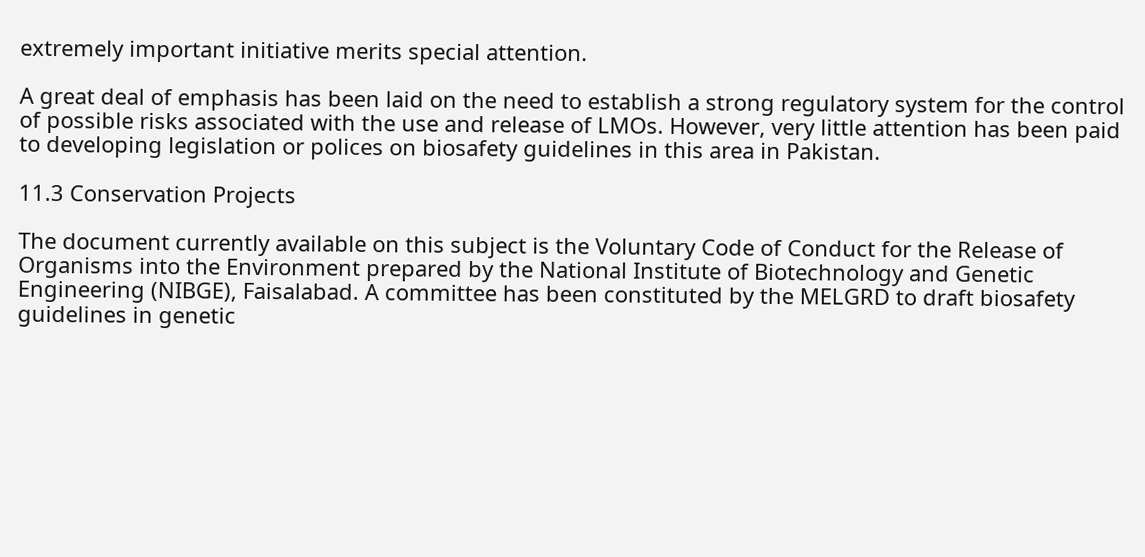extremely important initiative merits special attention.

A great deal of emphasis has been laid on the need to establish a strong regulatory system for the control of possible risks associated with the use and release of LMOs. However, very little attention has been paid to developing legislation or polices on biosafety guidelines in this area in Pakistan.

11.3 Conservation Projects

The document currently available on this subject is the Voluntary Code of Conduct for the Release of Organisms into the Environment prepared by the National Institute of Biotechnology and Genetic Engineering (NIBGE), Faisalabad. A committee has been constituted by the MELGRD to draft biosafety guidelines in genetic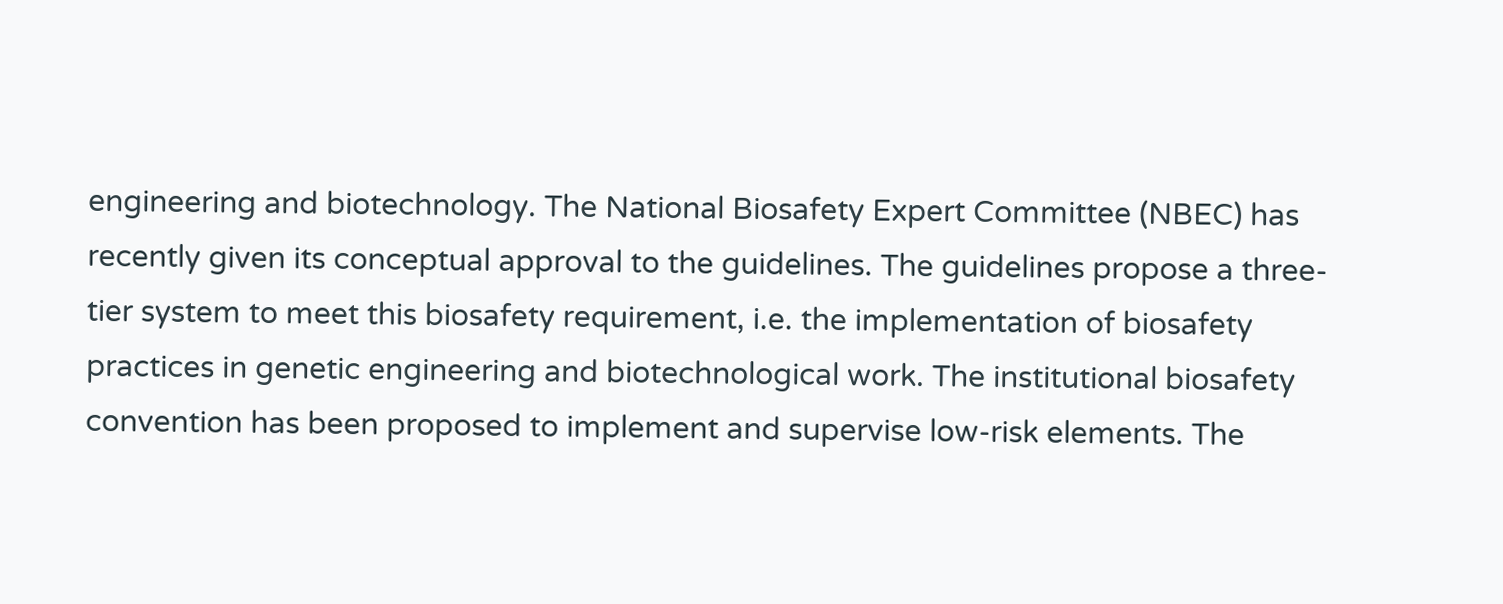engineering and biotechnology. The National Biosafety Expert Committee (NBEC) has recently given its conceptual approval to the guidelines. The guidelines propose a three-tier system to meet this biosafety requirement, i.e. the implementation of biosafety practices in genetic engineering and biotechnological work. The institutional biosafety convention has been proposed to implement and supervise low-risk elements. The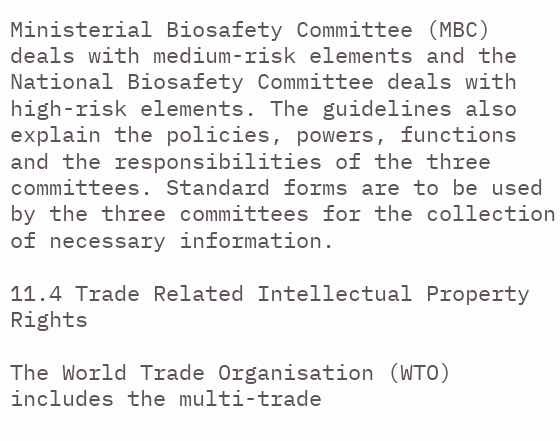Ministerial Biosafety Committee (MBC) deals with medium-risk elements and the National Biosafety Committee deals with high-risk elements. The guidelines also explain the policies, powers, functions and the responsibilities of the three committees. Standard forms are to be used by the three committees for the collection of necessary information.

11.4 Trade Related Intellectual Property Rights

The World Trade Organisation (WTO) includes the multi-trade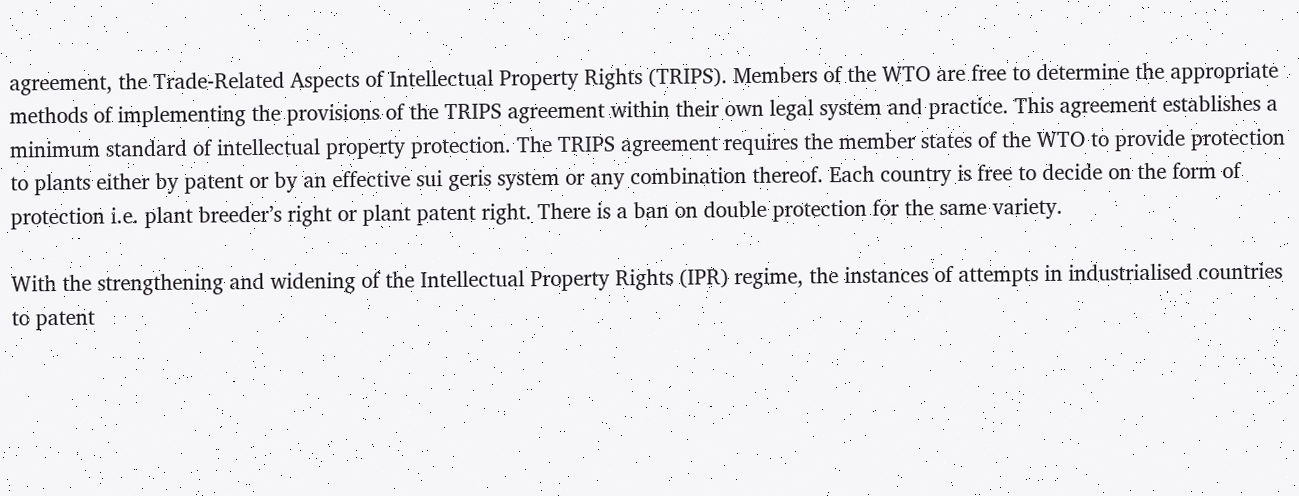agreement, the Trade-Related Aspects of Intellectual Property Rights (TRIPS). Members of the WTO are free to determine the appropriate methods of implementing the provisions of the TRIPS agreement within their own legal system and practice. This agreement establishes a minimum standard of intellectual property protection. The TRIPS agreement requires the member states of the WTO to provide protection to plants either by patent or by an effective sui geris system or any combination thereof. Each country is free to decide on the form of protection i.e. plant breeder’s right or plant patent right. There is a ban on double protection for the same variety.

With the strengthening and widening of the Intellectual Property Rights (IPR) regime, the instances of attempts in industrialised countries to patent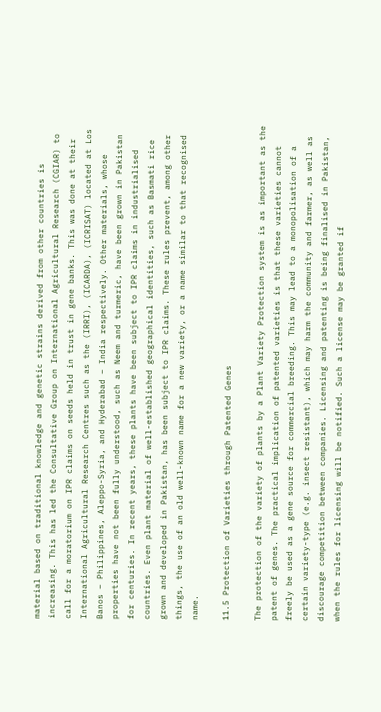material based on traditional knowledge and genetic strains derived from other countries is increasing. This has led the Consultative Group on International Agricultural Research (CGIAR) to call for a moratorium on IPR claims on seeds held in trust in gene banks. This was done at their International Agricultural Research Centres such as the (IRRI), (ICARDA), (ICRISAT) located at Los Banos – Philippines, Aleppo-Syria, and Hyderabad – India respectively. Other materials, whose properties have not been fully understood, such as Neem and turmeric, have been grown in Pakistan for centuries. In recent years, these plants have been subject to IPR claims in industrialised countries. Even plant material of well-established geographical identities, such as Basmati rice grown and developed in Pakistan, has been subject to IPR claims. These rules prevent, among other things, the use of an old well-known name for a new variety, or a name similar to that recognised name.

11.5 Protection of Varieties through Patented Genes

The protection of the variety of plants by a Plant Variety Protection system is as important as the patent of genes. The practical implication of patented varieties is that these varieties cannot freely be used as a gene source for commercial breeding. This may lead to a monopolisation of a certain variety-type (e.g. insect resistant), which may harm the community and farmer, as well as discourage competition between companies. Licensing and patenting is being finalised in Pakistan, when the rules for licensing will be notified. Such a license may be granted if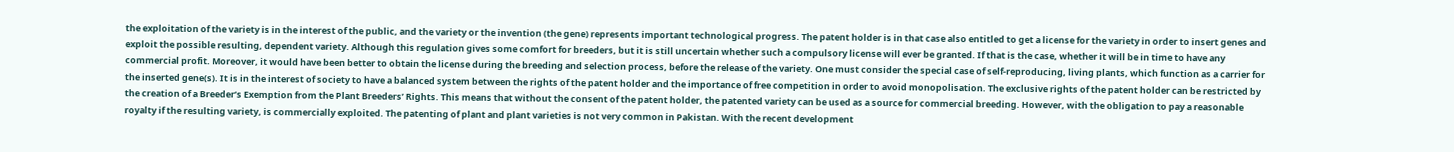the exploitation of the variety is in the interest of the public, and the variety or the invention (the gene) represents important technological progress. The patent holder is in that case also entitled to get a license for the variety in order to insert genes and exploit the possible resulting, dependent variety. Although this regulation gives some comfort for breeders, but it is still uncertain whether such a compulsory license will ever be granted. If that is the case, whether it will be in time to have any commercial profit. Moreover, it would have been better to obtain the license during the breeding and selection process, before the release of the variety. One must consider the special case of self-reproducing, living plants, which function as a carrier for the inserted gene(s). It is in the interest of society to have a balanced system between the rights of the patent holder and the importance of free competition in order to avoid monopolisation. The exclusive rights of the patent holder can be restricted by the creation of a Breeder’s Exemption from the Plant Breeders’ Rights. This means that without the consent of the patent holder, the patented variety can be used as a source for commercial breeding. However, with the obligation to pay a reasonable royalty if the resulting variety, is commercially exploited. The patenting of plant and plant varieties is not very common in Pakistan. With the recent development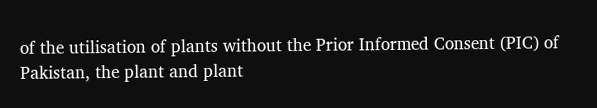of the utilisation of plants without the Prior Informed Consent (PIC) of Pakistan, the plant and plant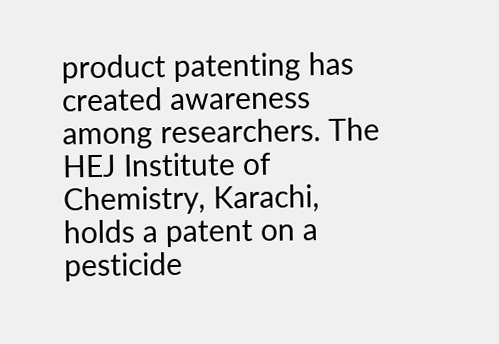product patenting has created awareness among researchers. The HEJ Institute of Chemistry, Karachi, holds a patent on a pesticide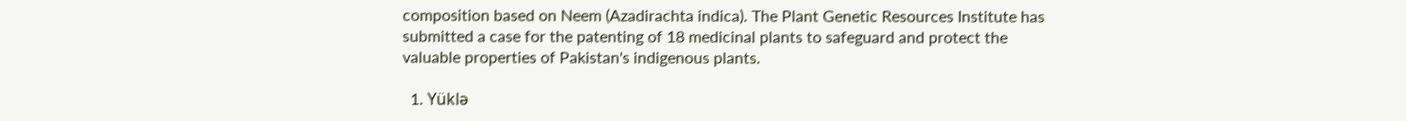composition based on Neem (Azadirachta indica). The Plant Genetic Resources Institute has submitted a case for the patenting of 18 medicinal plants to safeguard and protect the valuable properties of Pakistan's indigenous plants.

  1. Yüklə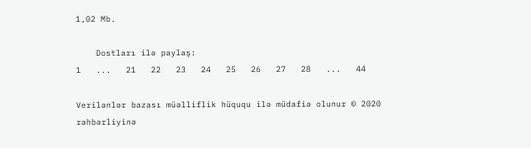1,02 Mb.

    Dostları ilə paylaş:
1   ...   21   22   23   24   25   26   27   28   ...   44

Verilənlər bazası müəlliflik hüququ ilə müdafiə olunur © 2020
rəhbərliyinə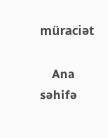müraciət

    Ana səhifə